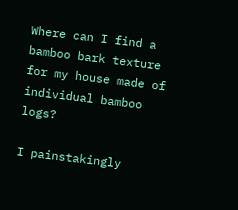Where can I find a bamboo bark texture for my house made of individual bamboo logs?

I painstakingly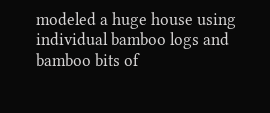modeled a huge house using individual bamboo logs and bamboo bits of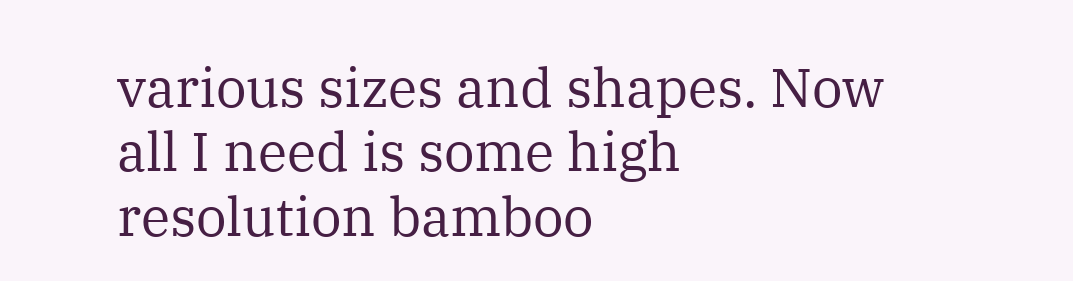various sizes and shapes. Now all I need is some high resolution bamboo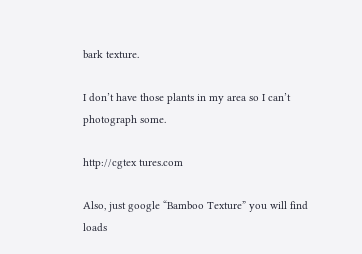bark texture.

I don’t have those plants in my area so I can’t photograph some.

http://cgtex tures.com

Also, just google “Bamboo Texture” you will find loads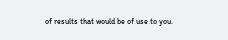of results that would be of use to you.